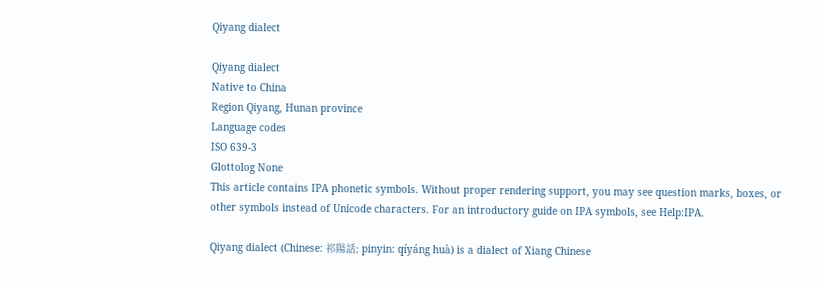Qiyang dialect

Qiyang dialect
Native to China
Region Qiyang, Hunan province
Language codes
ISO 639-3
Glottolog None
This article contains IPA phonetic symbols. Without proper rendering support, you may see question marks, boxes, or other symbols instead of Unicode characters. For an introductory guide on IPA symbols, see Help:IPA.

Qiyang dialect (Chinese: 祁陽話; pinyin: qíyáng huà) is a dialect of Xiang Chinese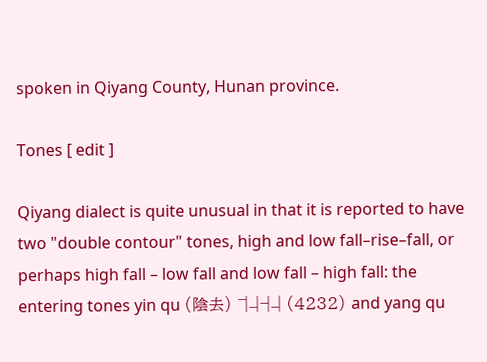spoken in Qiyang County, Hunan province.

Tones [ edit ]

Qiyang dialect is quite unusual in that it is reported to have two "double contour" tones, high and low fall–rise–fall, or perhaps high fall – low fall and low fall – high fall: the entering tones yin qu (陰去) ˦˨˧˨ (4232) and yang qu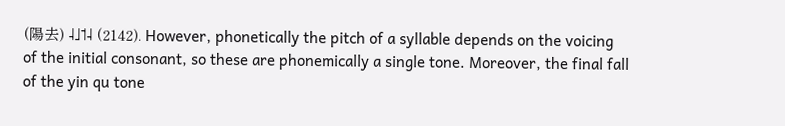(陽去) ˨˩˦˨ (2142). However, phonetically the pitch of a syllable depends on the voicing of the initial consonant, so these are phonemically a single tone. Moreover, the final fall of the yin qu tone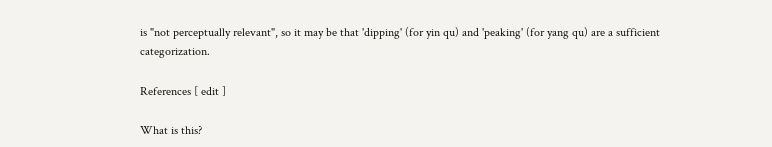is "not perceptually relevant", so it may be that 'dipping' (for yin qu) and 'peaking' (for yang qu) are a sufficient categorization.

References [ edit ]

What is this?